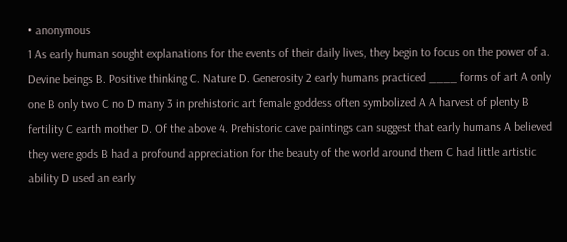• anonymous
1 As early human sought explanations for the events of their daily lives, they begin to focus on the power of a. Devine beings B. Positive thinking C. Nature D. Generosity 2 early humans practiced ____ forms of art A only one B only two C no D many 3 in prehistoric art female goddess often symbolized A A harvest of plenty B fertility C earth mother D. Of the above 4. Prehistoric cave paintings can suggest that early humans A believed they were gods B had a profound appreciation for the beauty of the world around them C had little artistic ability D used an early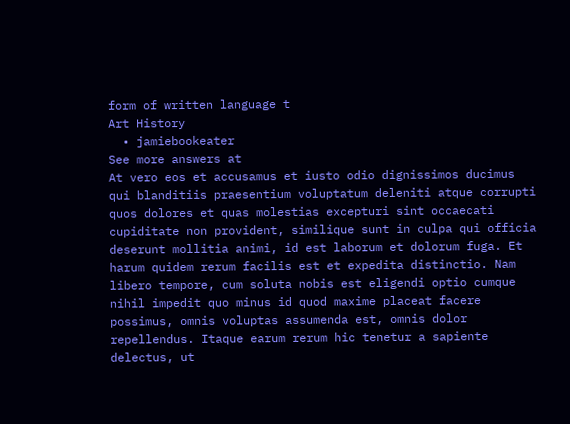form of written language t
Art History
  • jamiebookeater
See more answers at
At vero eos et accusamus et iusto odio dignissimos ducimus qui blanditiis praesentium voluptatum deleniti atque corrupti quos dolores et quas molestias excepturi sint occaecati cupiditate non provident, similique sunt in culpa qui officia deserunt mollitia animi, id est laborum et dolorum fuga. Et harum quidem rerum facilis est et expedita distinctio. Nam libero tempore, cum soluta nobis est eligendi optio cumque nihil impedit quo minus id quod maxime placeat facere possimus, omnis voluptas assumenda est, omnis dolor repellendus. Itaque earum rerum hic tenetur a sapiente delectus, ut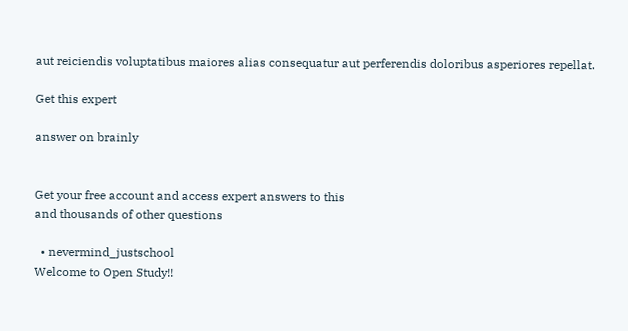aut reiciendis voluptatibus maiores alias consequatur aut perferendis doloribus asperiores repellat.

Get this expert

answer on brainly


Get your free account and access expert answers to this
and thousands of other questions

  • nevermind_justschool
Welcome to Open Study!!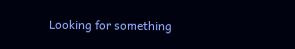Looking for something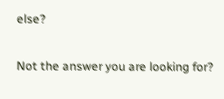else?

Not the answer you are looking for?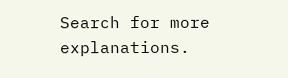Search for more explanations.